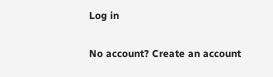Log in

No account? Create an account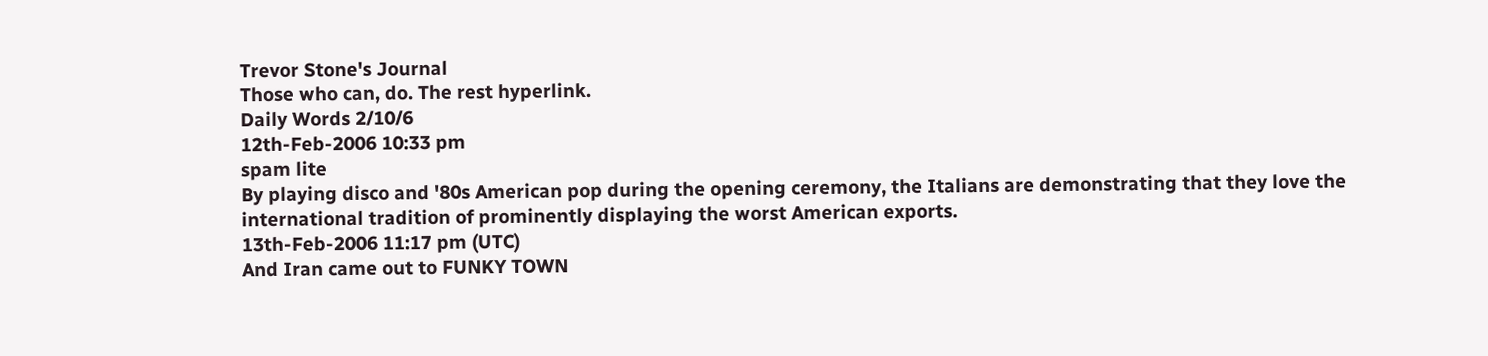Trevor Stone's Journal
Those who can, do. The rest hyperlink.
Daily Words 2/10/6
12th-Feb-2006 10:33 pm
spam lite
By playing disco and '80s American pop during the opening ceremony, the Italians are demonstrating that they love the international tradition of prominently displaying the worst American exports.
13th-Feb-2006 11:17 pm (UTC)
And Iran came out to FUNKY TOWN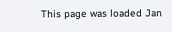This page was loaded Jan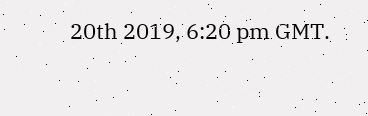20th 2019, 6:20 pm GMT.